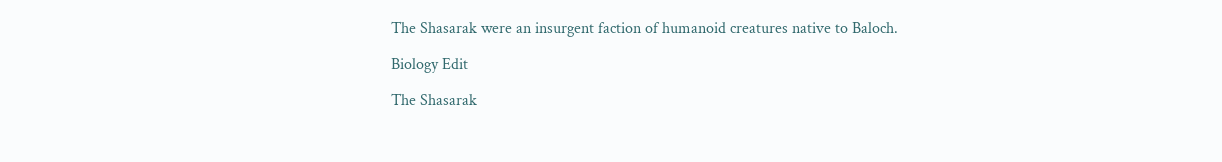The Shasarak were an insurgent faction of humanoid creatures native to Baloch.

Biology Edit

The Shasarak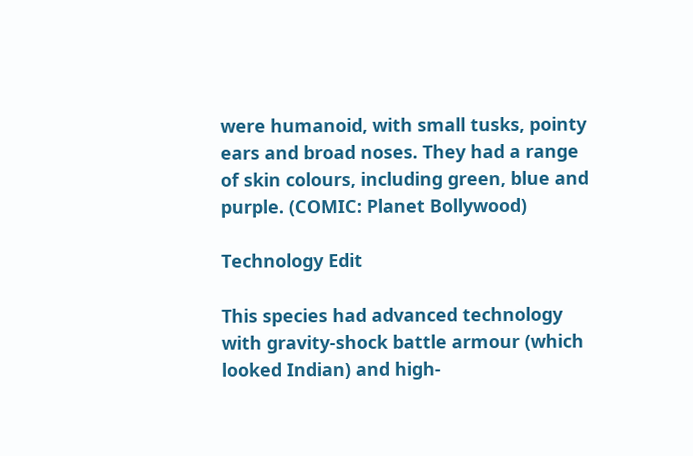were humanoid, with small tusks, pointy ears and broad noses. They had a range of skin colours, including green, blue and purple. (COMIC: Planet Bollywood)

Technology Edit

This species had advanced technology with gravity-shock battle armour (which looked Indian) and high-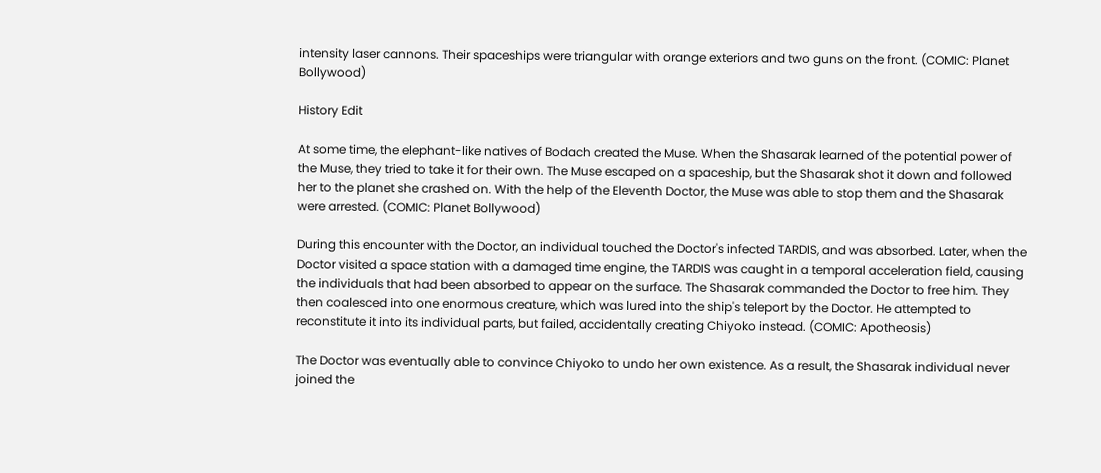intensity laser cannons. Their spaceships were triangular with orange exteriors and two guns on the front. (COMIC: Planet Bollywood)

History Edit

At some time, the elephant-like natives of Bodach created the Muse. When the Shasarak learned of the potential power of the Muse, they tried to take it for their own. The Muse escaped on a spaceship, but the Shasarak shot it down and followed her to the planet she crashed on. With the help of the Eleventh Doctor, the Muse was able to stop them and the Shasarak were arrested. (COMIC: Planet Bollywood)

During this encounter with the Doctor, an individual touched the Doctor's infected TARDIS, and was absorbed. Later, when the Doctor visited a space station with a damaged time engine, the TARDIS was caught in a temporal acceleration field, causing the individuals that had been absorbed to appear on the surface. The Shasarak commanded the Doctor to free him. They then coalesced into one enormous creature, which was lured into the ship's teleport by the Doctor. He attempted to reconstitute it into its individual parts, but failed, accidentally creating Chiyoko instead. (COMIC: Apotheosis)

The Doctor was eventually able to convince Chiyoko to undo her own existence. As a result, the Shasarak individual never joined the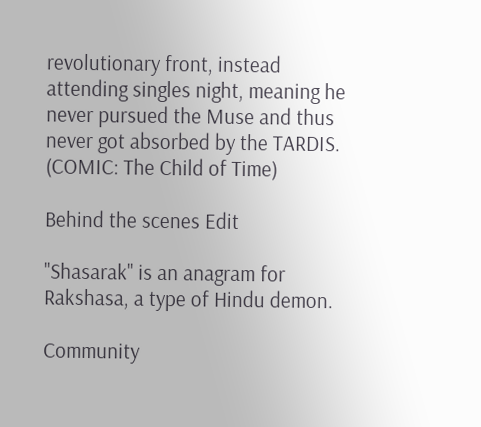revolutionary front, instead attending singles night, meaning he never pursued the Muse and thus never got absorbed by the TARDIS. (COMIC: The Child of Time)

Behind the scenes Edit

"Shasarak" is an anagram for Rakshasa, a type of Hindu demon.

Community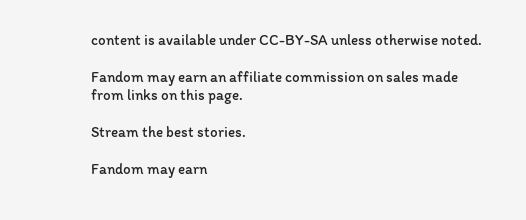content is available under CC-BY-SA unless otherwise noted.

Fandom may earn an affiliate commission on sales made from links on this page.

Stream the best stories.

Fandom may earn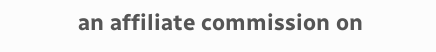an affiliate commission on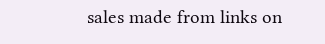sales made from links on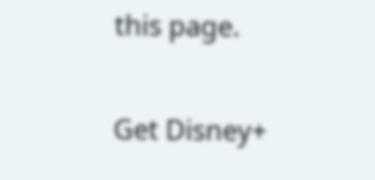this page.

Get Disney+